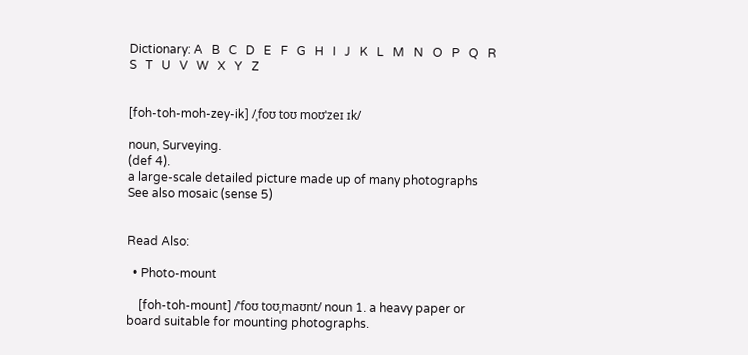Dictionary: A   B   C   D   E   F   G   H   I   J   K   L   M   N   O   P   Q   R   S   T   U   V   W   X   Y   Z


[foh-toh-moh-zey-ik] /ˌfoʊ toʊ moʊˈzeɪ ɪk/

noun, Surveying.
(def 4).
a large-scale detailed picture made up of many photographs See also mosaic (sense 5)


Read Also:

  • Photo-mount

    [foh-toh-mount] /ˈfoʊ toʊˌmaʊnt/ noun 1. a heavy paper or board suitable for mounting photographs.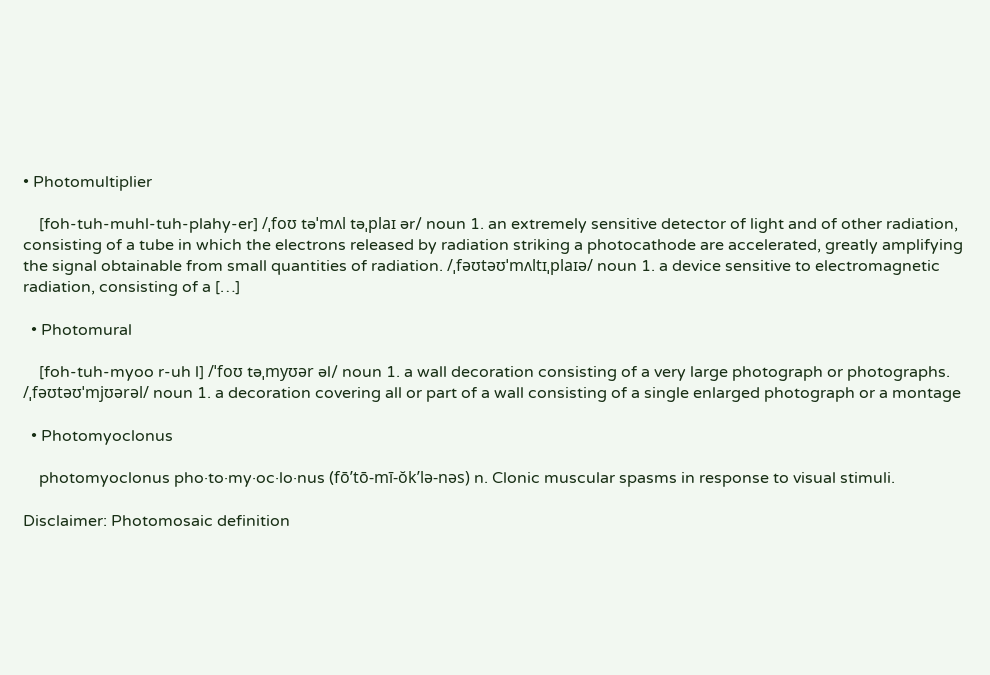• Photomultiplier

    [foh-tuh-muhl-tuh-plahy-er] /ˌfoʊ təˈmʌl təˌplaɪ ər/ noun 1. an extremely sensitive detector of light and of other radiation, consisting of a tube in which the electrons released by radiation striking a photocathode are accelerated, greatly amplifying the signal obtainable from small quantities of radiation. /ˌfəʊtəʊˈmʌltɪˌplaɪə/ noun 1. a device sensitive to electromagnetic radiation, consisting of a […]

  • Photomural

    [foh-tuh-myoo r-uh l] /ˈfoʊ təˌmyʊər əl/ noun 1. a wall decoration consisting of a very large photograph or photographs. /ˌfəʊtəʊˈmjʊərəl/ noun 1. a decoration covering all or part of a wall consisting of a single enlarged photograph or a montage

  • Photomyoclonus

    photomyoclonus pho·to·my·oc·lo·nus (fō’tō-mī-ŏk’lə-nəs) n. Clonic muscular spasms in response to visual stimuli.

Disclaimer: Photomosaic definition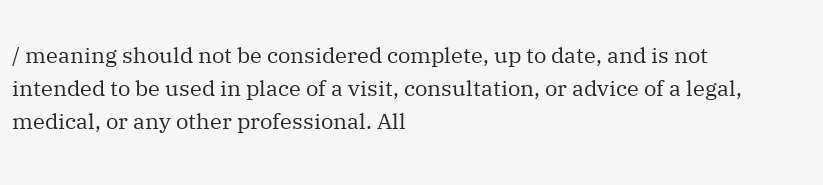/ meaning should not be considered complete, up to date, and is not intended to be used in place of a visit, consultation, or advice of a legal, medical, or any other professional. All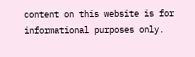content on this website is for informational purposes only.